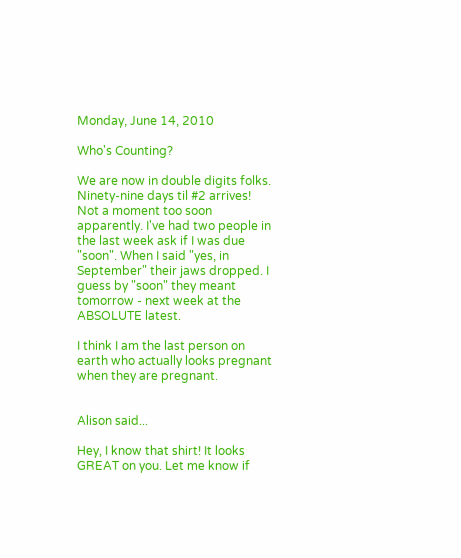Monday, June 14, 2010

Who's Counting?

We are now in double digits folks. Ninety-nine days til #2 arrives! Not a moment too soon apparently. I've had two people in the last week ask if I was due "soon". When I said "yes, in September" their jaws dropped. I guess by "soon" they meant tomorrow - next week at the ABSOLUTE latest.

I think I am the last person on earth who actually looks pregnant when they are pregnant.


Alison said...

Hey, I know that shirt! It looks GREAT on you. Let me know if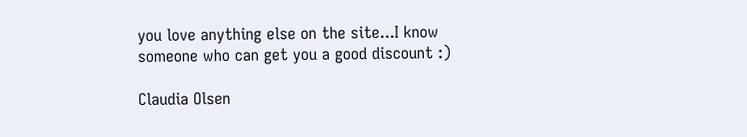you love anything else on the site...I know someone who can get you a good discount :)

Claudia Olsen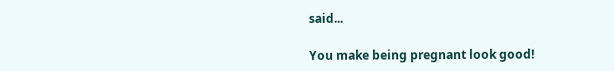said...

You make being pregnant look good!